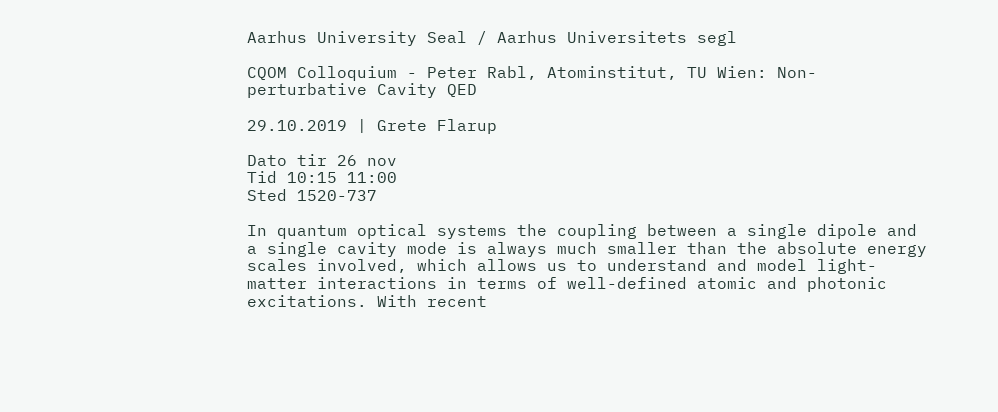Aarhus University Seal / Aarhus Universitets segl

CQOM Colloquium - Peter Rabl, Atominstitut, TU Wien: Non-perturbative Cavity QED

29.10.2019 | Grete Flarup

Dato tir 26 nov
Tid 10:15 11:00
Sted 1520-737

In quantum optical systems the coupling between a single dipole and a single cavity mode is always much smaller than the absolute energy scales involved, which allows us to understand and model light-matter interactions in terms of well-defined atomic and photonic excitations. With recent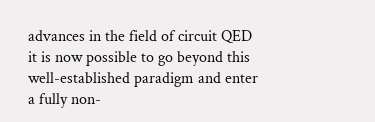advances in the field of circuit QED it is now possible to go beyond this well-established paradigm and enter a fully non-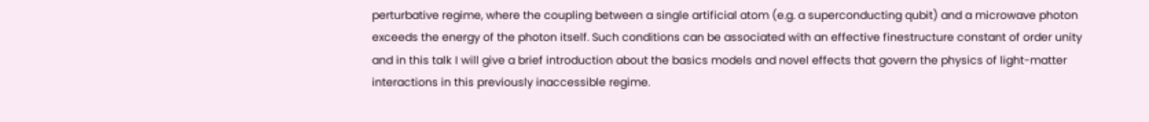perturbative regime, where the coupling between a single artificial atom (e.g. a superconducting qubit) and a microwave photon exceeds the energy of the photon itself. Such conditions can be associated with an effective finestructure constant of order unity and in this talk I will give a brief introduction about the basics models and novel effects that govern the physics of light-matter interactions in this previously inaccessible regime.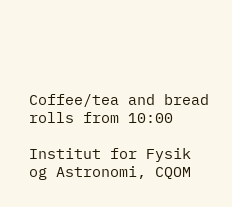Coffee/tea and bread rolls from 10:00

Institut for Fysik og Astronomi, CQOM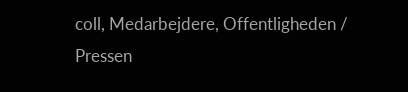coll, Medarbejdere, Offentligheden / Pressen